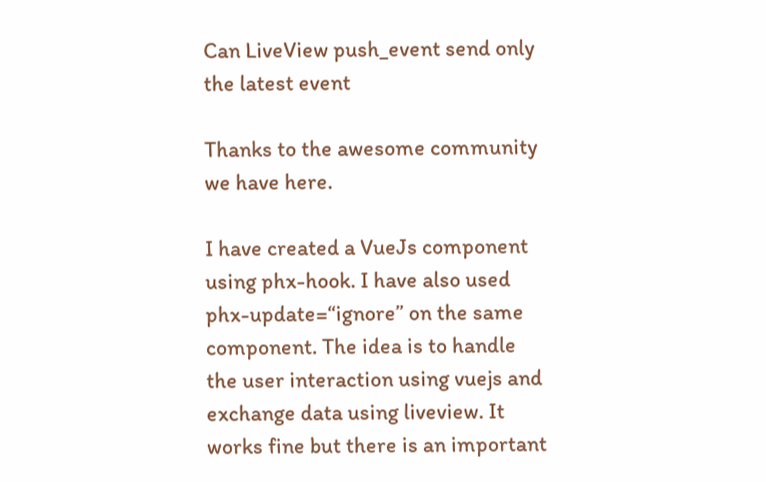Can LiveView push_event send only the latest event

Thanks to the awesome community we have here.

I have created a VueJs component using phx-hook. I have also used phx-update=“ignore” on the same component. The idea is to handle the user interaction using vuejs and exchange data using liveview. It works fine but there is an important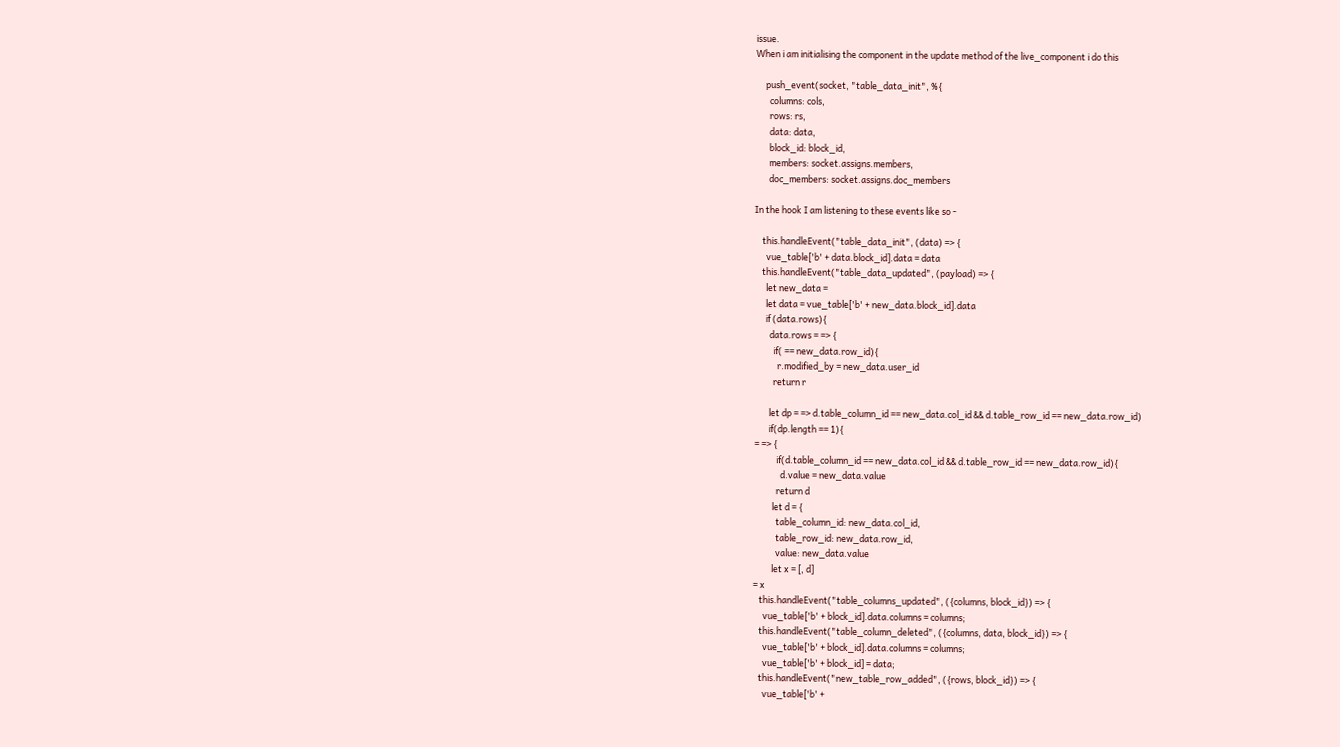issue.
When i am initialising the component in the update method of the live_component i do this

     push_event(socket, "table_data_init", %{
       columns: cols,
       rows: rs,
       data: data,
       block_id: block_id,
       members: socket.assigns.members,
       doc_members: socket.assigns.doc_members

In the hook I am listening to these events like so -

    this.handleEvent("table_data_init", (data) => {
      vue_table['b' + data.block_id].data = data
    this.handleEvent("table_data_updated", (payload) => {
      let new_data =
      let data = vue_table['b' + new_data.block_id].data
      if (data.rows){
        data.rows = => {
          if( == new_data.row_id){
            r.modified_by = new_data.user_id
          return r

        let dp = => d.table_column_id == new_data.col_id && d.table_row_id == new_data.row_id)
        if(dp.length == 1){
 = => {
            if(d.table_column_id == new_data.col_id && d.table_row_id == new_data.row_id){
              d.value = new_data.value
            return d
          let d = {
            table_column_id: new_data.col_id,
            table_row_id: new_data.row_id,
            value: new_data.value
          let x = [, d]
 = x
    this.handleEvent("table_columns_updated", ({columns, block_id}) => {
      vue_table['b' + block_id].data.columns = columns;
    this.handleEvent("table_column_deleted", ({columns, data, block_id}) => {
      vue_table['b' + block_id].data.columns = columns;
      vue_table['b' + block_id] = data;
    this.handleEvent("new_table_row_added", ({rows, block_id}) => {
      vue_table['b' +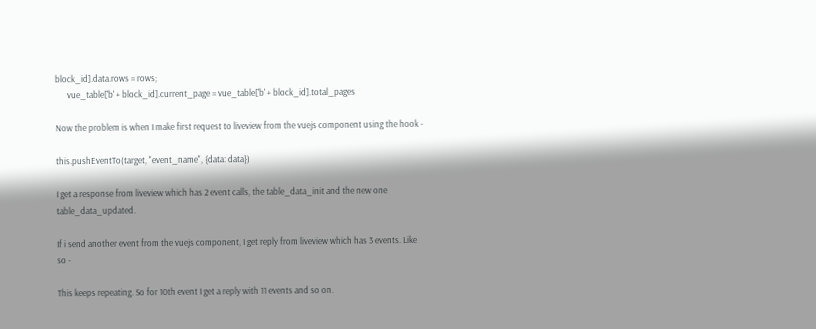block_id].data.rows = rows;
      vue_table['b' + block_id].current_page = vue_table['b' + block_id].total_pages

Now the problem is when I make first request to liveview from the vuejs component using the hook -

this.pushEventTo(target, "event_name", {data: data})

I get a response from liveview which has 2 event calls, the table_data_init and the new one table_data_updated.

If i send another event from the vuejs component, I get reply from liveview which has 3 events. Like so -

This keeps repeating. So for 10th event I get a reply with 11 events and so on.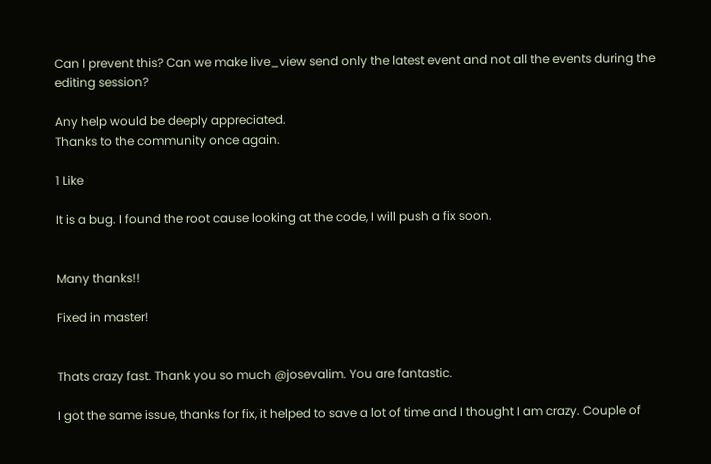Can I prevent this? Can we make live_view send only the latest event and not all the events during the editing session?

Any help would be deeply appreciated.
Thanks to the community once again.

1 Like

It is a bug. I found the root cause looking at the code, I will push a fix soon.


Many thanks!!

Fixed in master!


Thats crazy fast. Thank you so much @josevalim. You are fantastic.

I got the same issue, thanks for fix, it helped to save a lot of time and I thought I am crazy. Couple of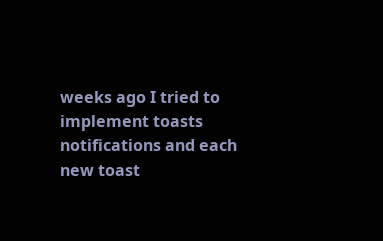weeks ago I tried to implement toasts notifications and each new toast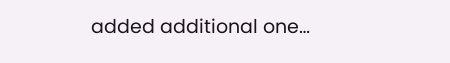added additional one…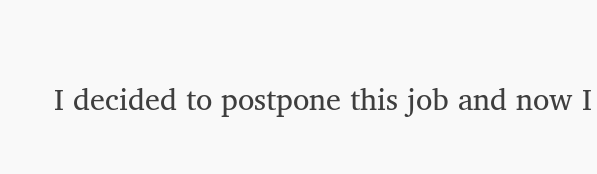I decided to postpone this job and now I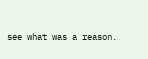see what was a reason.